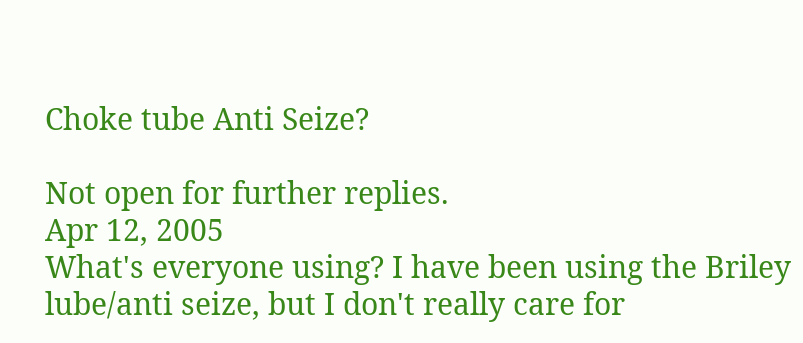Choke tube Anti Seize?

Not open for further replies.
Apr 12, 2005
What's everyone using? I have been using the Briley lube/anti seize, but I don't really care for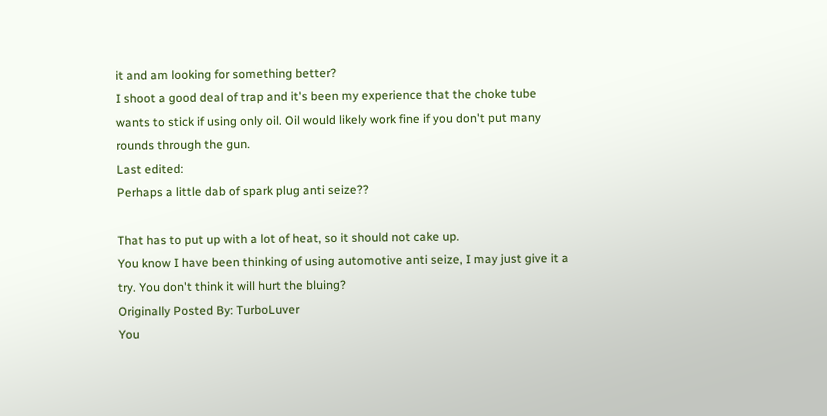it and am looking for something better?
I shoot a good deal of trap and it's been my experience that the choke tube wants to stick if using only oil. Oil would likely work fine if you don't put many rounds through the gun.
Last edited:
Perhaps a little dab of spark plug anti seize??

That has to put up with a lot of heat, so it should not cake up.
You know I have been thinking of using automotive anti seize, I may just give it a try. You don't think it will hurt the bluing?
Originally Posted By: TurboLuver
You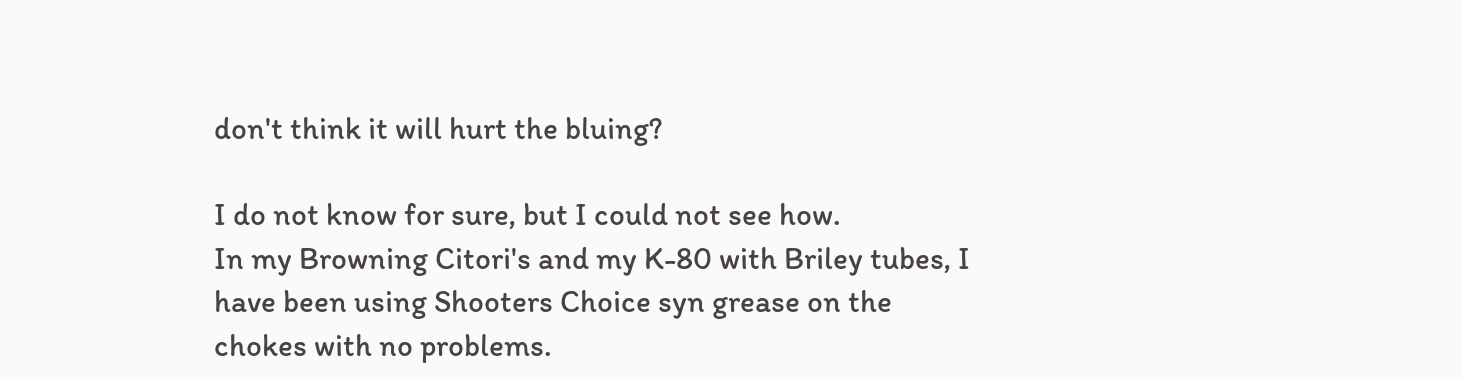don't think it will hurt the bluing?

I do not know for sure, but I could not see how.
In my Browning Citori's and my K-80 with Briley tubes, I have been using Shooters Choice syn grease on the chokes with no problems.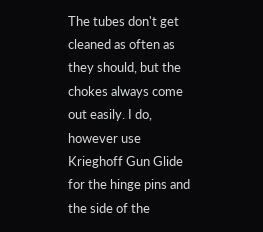The tubes don't get cleaned as often as they should, but the chokes always come out easily. I do, however use Krieghoff Gun Glide for the hinge pins and the side of the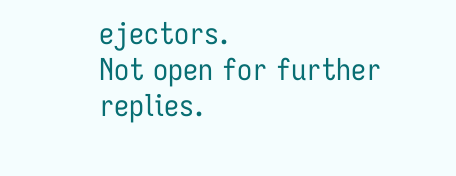ejectors.
Not open for further replies.